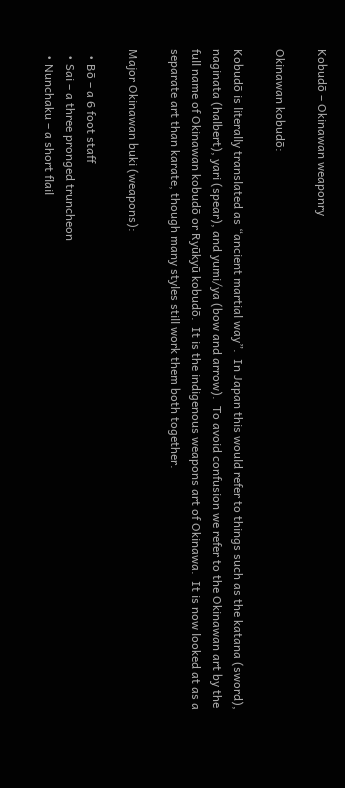Kobudō – Okinawan weaponry

Okinawan kobudō:

Kobudō is literally translated as “ancient martial way”.  In Japan this would refer to things such as the katana (sword), naginata (halbert), yari (spear), and yumi/ya (bow and arrow).  To avoid confusion we refer to the Okinawan art by the full name of Okinawan kobudō or Ryūkyū kobudō.  It is the indigenous weapons art of Okinawa.  It is now looked at as a separate art than karate, though many styles still work them both together.

Major Okinawan buki (weapons):

  • Bō – a 6 foot staff
  • Sai – a three pronged truncheon
  • Nunchaku – a short flail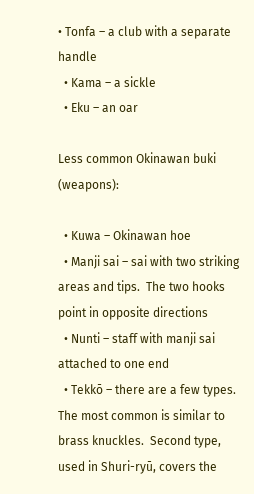• Tonfa – a club with a separate handle
  • Kama – a sickle
  • Eku – an oar

Less common Okinawan buki (weapons):

  • Kuwa – Okinawan hoe
  • Manji sai – sai with two striking areas and tips.  The two hooks point in opposite directions
  • Nunti – staff with manji sai attached to one end
  • Tekkō – there are a few types.  The most common is similar to brass knuckles.  Second type, used in Shuri-ryū, covers the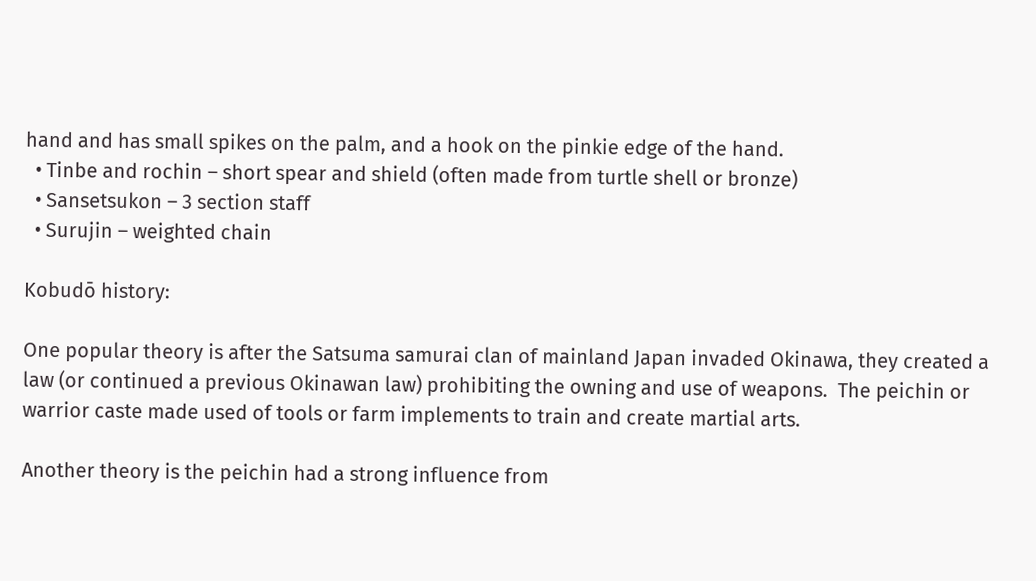hand and has small spikes on the palm, and a hook on the pinkie edge of the hand.
  • Tinbe and rochin – short spear and shield (often made from turtle shell or bronze)
  • Sansetsukon – 3 section staff
  • Surujin – weighted chain

Kobudō history:

One popular theory is after the Satsuma samurai clan of mainland Japan invaded Okinawa, they created a law (or continued a previous Okinawan law) prohibiting the owning and use of weapons.  The peichin or warrior caste made used of tools or farm implements to train and create martial arts.

Another theory is the peichin had a strong influence from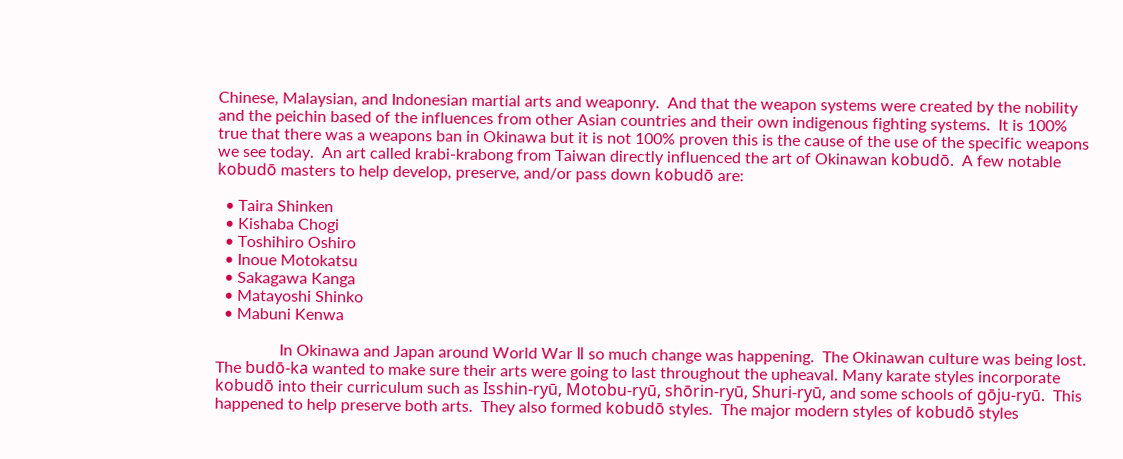Chinese, Malaysian, and Indonesian martial arts and weaponry.  And that the weapon systems were created by the nobility and the peichin based of the influences from other Asian countries and their own indigenous fighting systems.  It is 100% true that there was a weapons ban in Okinawa but it is not 100% proven this is the cause of the use of the specific weapons we see today.  An art called krabi-krabong from Taiwan directly influenced the art of Okinawan kobudō.  A few notable kobudō masters to help develop, preserve, and/or pass down kobudō are:

  • Taira Shinken
  • Kishaba Chogi
  • Toshihiro Oshiro
  • Inoue Motokatsu
  • Sakagawa Kanga
  • Matayoshi Shinko
  • Mabuni Kenwa

                In Okinawa and Japan around World War Ⅱ so much change was happening.  The Okinawan culture was being lost.  The budō-ka wanted to make sure their arts were going to last throughout the upheaval. Many karate styles incorporate kobudō into their curriculum such as Isshin-ryū, Motobu-ryū, shōrin-ryū, Shuri-ryū, and some schools of gōju-ryū.  This happened to help preserve both arts.  They also formed kobudō styles.  The major modern styles of kobudō styles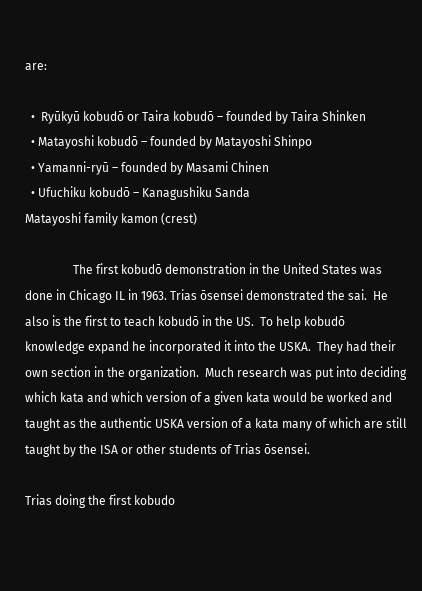are:

  •  Ryūkyū kobudō or Taira kobudō – founded by Taira Shinken
  • Matayoshi kobudō – founded by Matayoshi Shinpo
  • Yamanni-ryū – founded by Masami Chinen
  • Ufuchiku kobudō – Kanagushiku Sanda
Matayoshi family kamon (crest)

                The first kobudō demonstration in the United States was done in Chicago IL in 1963. Trias ōsensei demonstrated the sai.  He also is the first to teach kobudō in the US.  To help kobudō knowledge expand he incorporated it into the USKA.  They had their own section in the organization.  Much research was put into deciding which kata and which version of a given kata would be worked and taught as the authentic USKA version of a kata many of which are still taught by the ISA or other students of Trias ōsensei.

Trias doing the first kobudo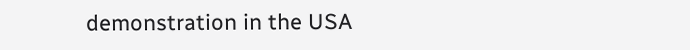demonstration in the USA